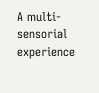A multi-sensorial experience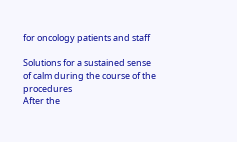for oncology patients and staff

Solutions for a sustained sense of calm during the course of the procedures
After the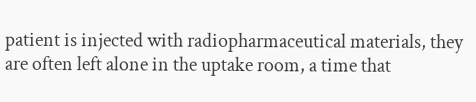patient is injected with radiopharmaceutical materials, they are often left alone in the uptake room, a time that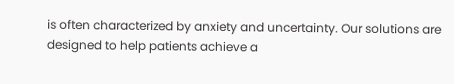is often characterized by anxiety and uncertainty. Our solutions are designed to help patients achieve a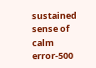sustained sense of calm error-500